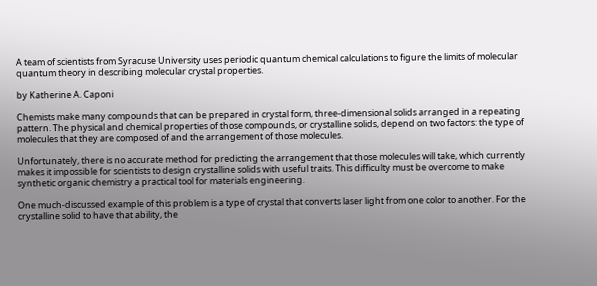A team of scientists from Syracuse University uses periodic quantum chemical calculations to figure the limits of molecular quantum theory in describing molecular crystal properties.

by Katherine A. Caponi

Chemists make many compounds that can be prepared in crystal form, three-dimensional solids arranged in a repeating pattern. The physical and chemical properties of those compounds, or crystalline solids, depend on two factors: the type of molecules that they are composed of and the arrangement of those molecules.

Unfortunately, there is no accurate method for predicting the arrangement that those molecules will take, which currently makes it impossible for scientists to design crystalline solids with useful traits. This difficulty must be overcome to make synthetic organic chemistry a practical tool for materials engineering.

One much-discussed example of this problem is a type of crystal that converts laser light from one color to another. For the crystalline solid to have that ability, the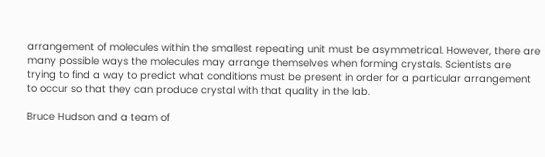arrangement of molecules within the smallest repeating unit must be asymmetrical. However, there are many possible ways the molecules may arrange themselves when forming crystals. Scientists are trying to find a way to predict what conditions must be present in order for a particular arrangement to occur so that they can produce crystal with that quality in the lab.

Bruce Hudson and a team of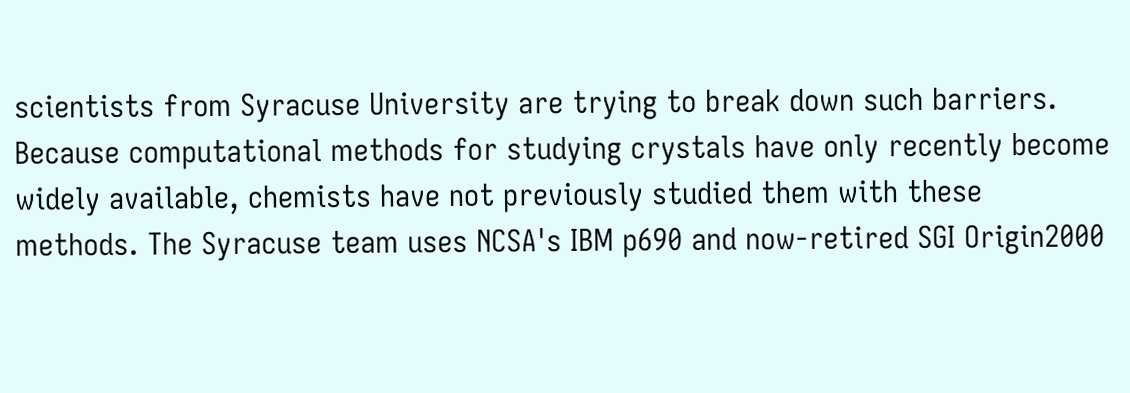scientists from Syracuse University are trying to break down such barriers. Because computational methods for studying crystals have only recently become widely available, chemists have not previously studied them with these methods. The Syracuse team uses NCSA's IBM p690 and now-retired SGI Origin2000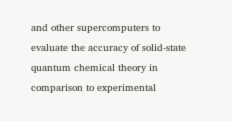and other supercomputers to evaluate the accuracy of solid-state quantum chemical theory in comparison to experimental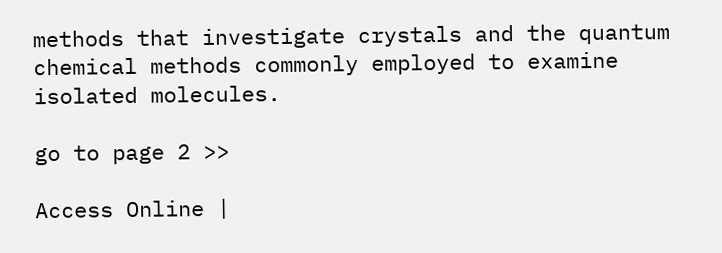methods that investigate crystals and the quantum chemical methods commonly employed to examine isolated molecules.

go to page 2 >>

Access Online |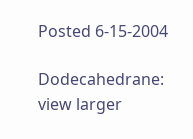Posted 6-15-2004

Dodecahedrane: view larger